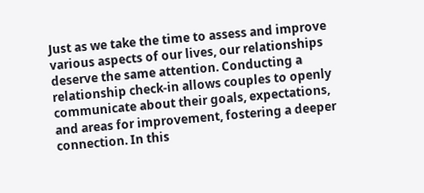Just as we take the time to assess and improve various aspects of our lives, our relationships deserve the same attention. Conducting a relationship check-in allows couples to openly communicate about their goals, expectations, and areas for improvement, fostering a deeper connection. In this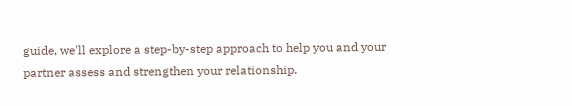guide, we'll explore a step-by-step approach to help you and your partner assess and strengthen your relationship.